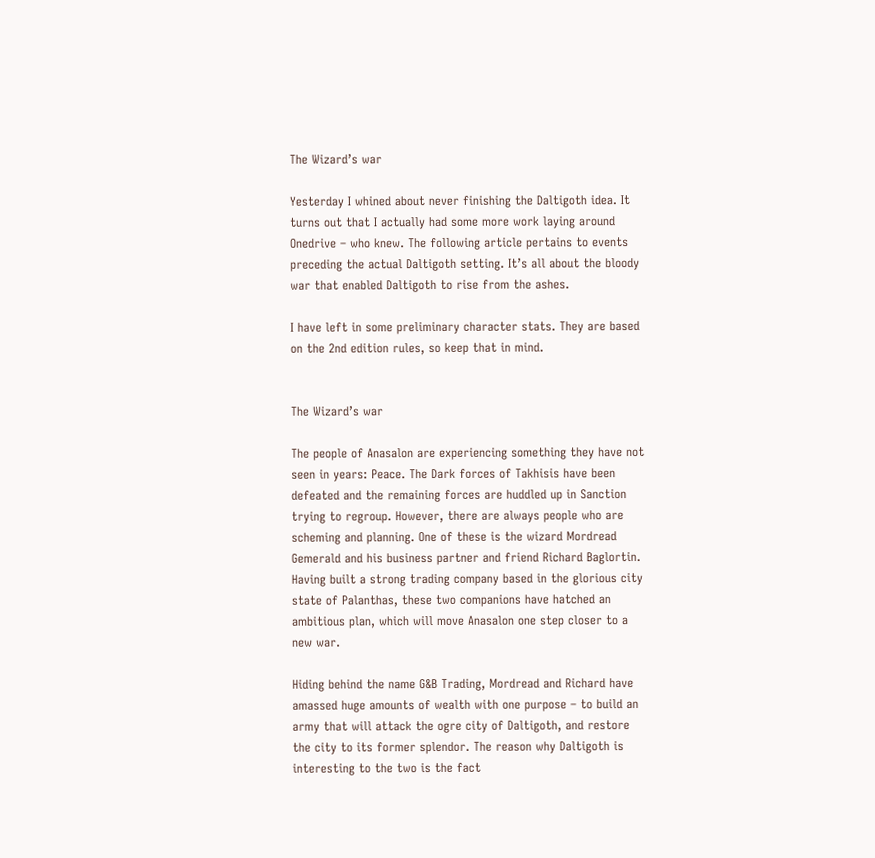The Wizard’s war

Yesterday I whined about never finishing the Daltigoth idea. It turns out that I actually had some more work laying around Onedrive – who knew. The following article pertains to events preceding the actual Daltigoth setting. It’s all about the bloody war that enabled Daltigoth to rise from the ashes.

I have left in some preliminary character stats. They are based on the 2nd edition rules, so keep that in mind.


The Wizard’s war

The people of Anasalon are experiencing something they have not seen in years: Peace. The Dark forces of Takhisis have been defeated and the remaining forces are huddled up in Sanction trying to regroup. However, there are always people who are scheming and planning. One of these is the wizard Mordread Gemerald and his business partner and friend Richard Baglortin. Having built a strong trading company based in the glorious city state of Palanthas, these two companions have hatched an ambitious plan, which will move Anasalon one step closer to a new war.

Hiding behind the name G&B Trading, Mordread and Richard have amassed huge amounts of wealth with one purpose – to build an army that will attack the ogre city of Daltigoth, and restore the city to its former splendor. The reason why Daltigoth is interesting to the two is the fact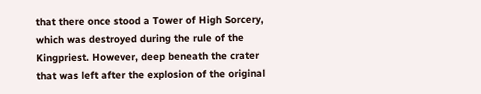that there once stood a Tower of High Sorcery, which was destroyed during the rule of the Kingpriest. However, deep beneath the crater that was left after the explosion of the original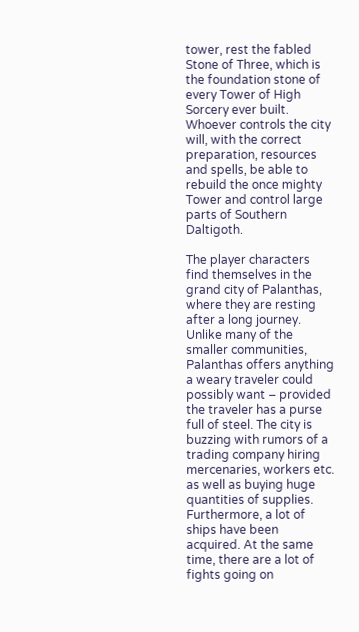tower, rest the fabled Stone of Three, which is the foundation stone of every Tower of High Sorcery ever built. Whoever controls the city will, with the correct preparation, resources and spells, be able to rebuild the once mighty Tower and control large parts of Southern Daltigoth.

The player characters find themselves in the grand city of Palanthas, where they are resting after a long journey. Unlike many of the smaller communities, Palanthas offers anything a weary traveler could possibly want – provided the traveler has a purse full of steel. The city is buzzing with rumors of a trading company hiring mercenaries, workers etc. as well as buying huge quantities of supplies. Furthermore, a lot of ships have been acquired. At the same time, there are a lot of fights going on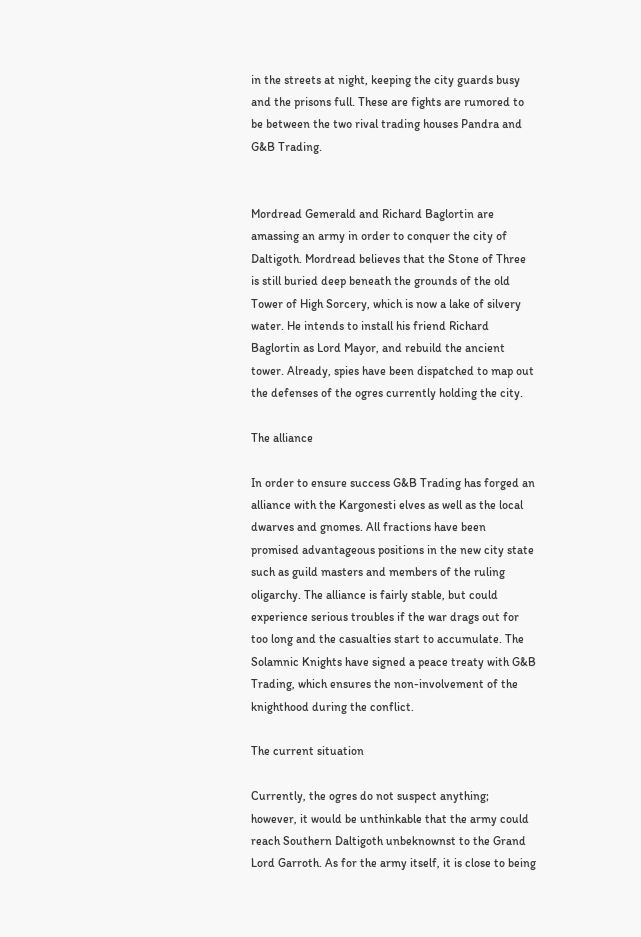in the streets at night, keeping the city guards busy and the prisons full. These are fights are rumored to be between the two rival trading houses Pandra and G&B Trading.


Mordread Gemerald and Richard Baglortin are amassing an army in order to conquer the city of Daltigoth. Mordread believes that the Stone of Three is still buried deep beneath the grounds of the old Tower of High Sorcery, which is now a lake of silvery water. He intends to install his friend Richard Baglortin as Lord Mayor, and rebuild the ancient tower. Already, spies have been dispatched to map out the defenses of the ogres currently holding the city.

The alliance

In order to ensure success G&B Trading has forged an alliance with the Kargonesti elves as well as the local dwarves and gnomes. All fractions have been promised advantageous positions in the new city state such as guild masters and members of the ruling oligarchy. The alliance is fairly stable, but could experience serious troubles if the war drags out for too long and the casualties start to accumulate. The Solamnic Knights have signed a peace treaty with G&B Trading, which ensures the non-involvement of the knighthood during the conflict.

The current situation

Currently, the ogres do not suspect anything; however, it would be unthinkable that the army could reach Southern Daltigoth unbeknownst to the Grand Lord Garroth. As for the army itself, it is close to being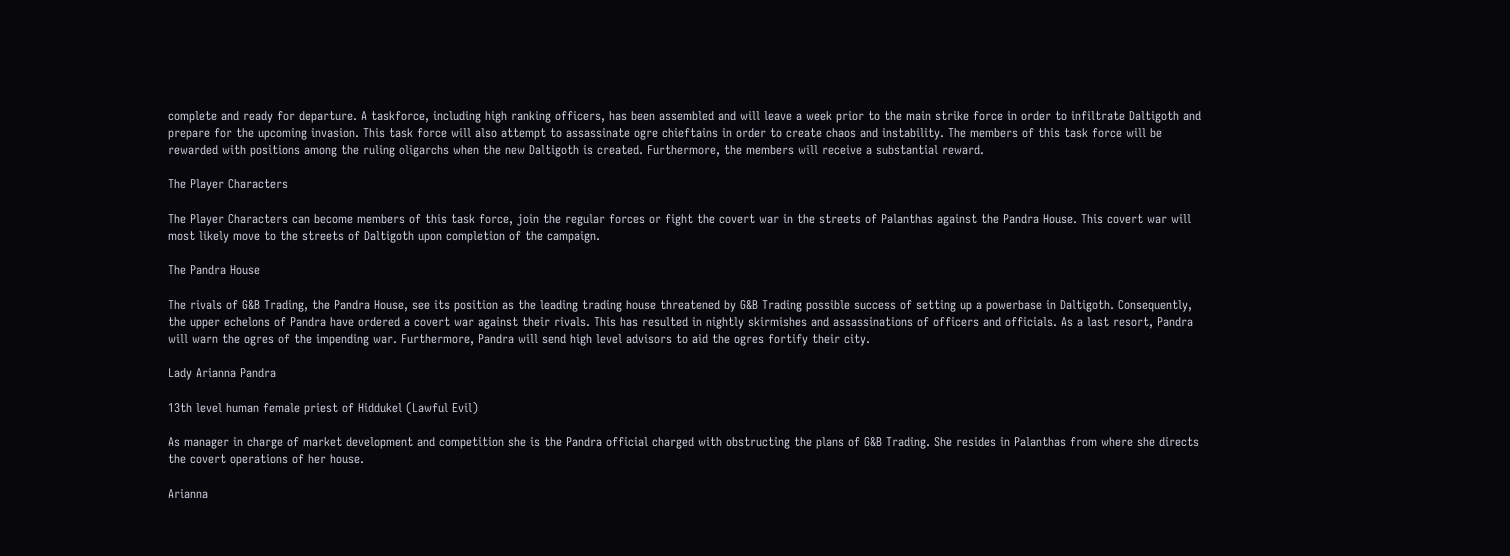complete and ready for departure. A taskforce, including high ranking officers, has been assembled and will leave a week prior to the main strike force in order to infiltrate Daltigoth and prepare for the upcoming invasion. This task force will also attempt to assassinate ogre chieftains in order to create chaos and instability. The members of this task force will be rewarded with positions among the ruling oligarchs when the new Daltigoth is created. Furthermore, the members will receive a substantial reward.

The Player Characters

The Player Characters can become members of this task force, join the regular forces or fight the covert war in the streets of Palanthas against the Pandra House. This covert war will most likely move to the streets of Daltigoth upon completion of the campaign.

The Pandra House

The rivals of G&B Trading, the Pandra House, see its position as the leading trading house threatened by G&B Trading possible success of setting up a powerbase in Daltigoth. Consequently, the upper echelons of Pandra have ordered a covert war against their rivals. This has resulted in nightly skirmishes and assassinations of officers and officials. As a last resort, Pandra will warn the ogres of the impending war. Furthermore, Pandra will send high level advisors to aid the ogres fortify their city.

Lady Arianna Pandra

13th level human female priest of Hiddukel (Lawful Evil)

As manager in charge of market development and competition she is the Pandra official charged with obstructing the plans of G&B Trading. She resides in Palanthas from where she directs the covert operations of her house.

Arianna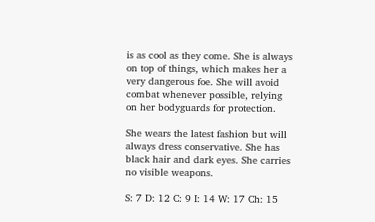is as cool as they come. She is always on top of things, which makes her a very dangerous foe. She will avoid combat whenever possible, relying on her bodyguards for protection.

She wears the latest fashion but will always dress conservative. She has black hair and dark eyes. She carries no visible weapons.

S: 7 D: 12 C: 9 I: 14 W: 17 Ch: 15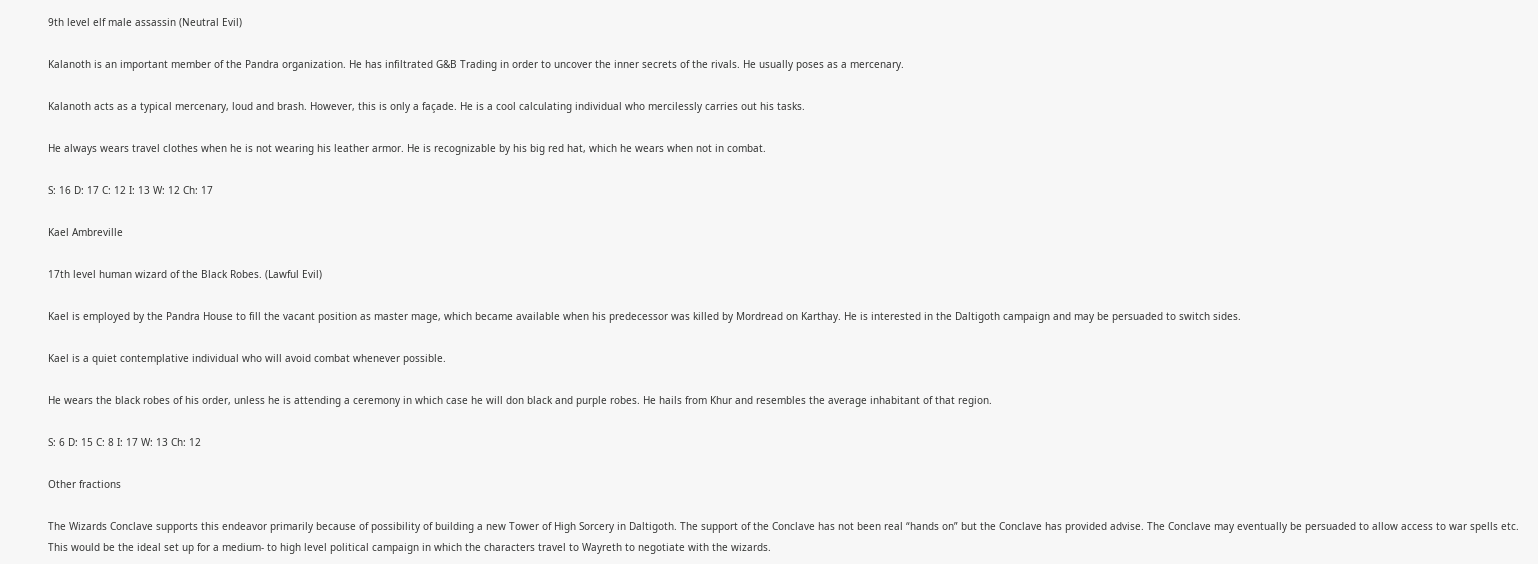9th level elf male assassin (Neutral Evil)

Kalanoth is an important member of the Pandra organization. He has infiltrated G&B Trading in order to uncover the inner secrets of the rivals. He usually poses as a mercenary.

Kalanoth acts as a typical mercenary, loud and brash. However, this is only a façade. He is a cool calculating individual who mercilessly carries out his tasks.

He always wears travel clothes when he is not wearing his leather armor. He is recognizable by his big red hat, which he wears when not in combat.

S: 16 D: 17 C: 12 I: 13 W: 12 Ch: 17

Kael Ambreville

17th level human wizard of the Black Robes. (Lawful Evil)

Kael is employed by the Pandra House to fill the vacant position as master mage, which became available when his predecessor was killed by Mordread on Karthay. He is interested in the Daltigoth campaign and may be persuaded to switch sides.

Kael is a quiet contemplative individual who will avoid combat whenever possible.

He wears the black robes of his order, unless he is attending a ceremony in which case he will don black and purple robes. He hails from Khur and resembles the average inhabitant of that region.

S: 6 D: 15 C: 8 I: 17 W: 13 Ch: 12

Other fractions

The Wizards Conclave supports this endeavor primarily because of possibility of building a new Tower of High Sorcery in Daltigoth. The support of the Conclave has not been real “hands on” but the Conclave has provided advise. The Conclave may eventually be persuaded to allow access to war spells etc. This would be the ideal set up for a medium- to high level political campaign in which the characters travel to Wayreth to negotiate with the wizards.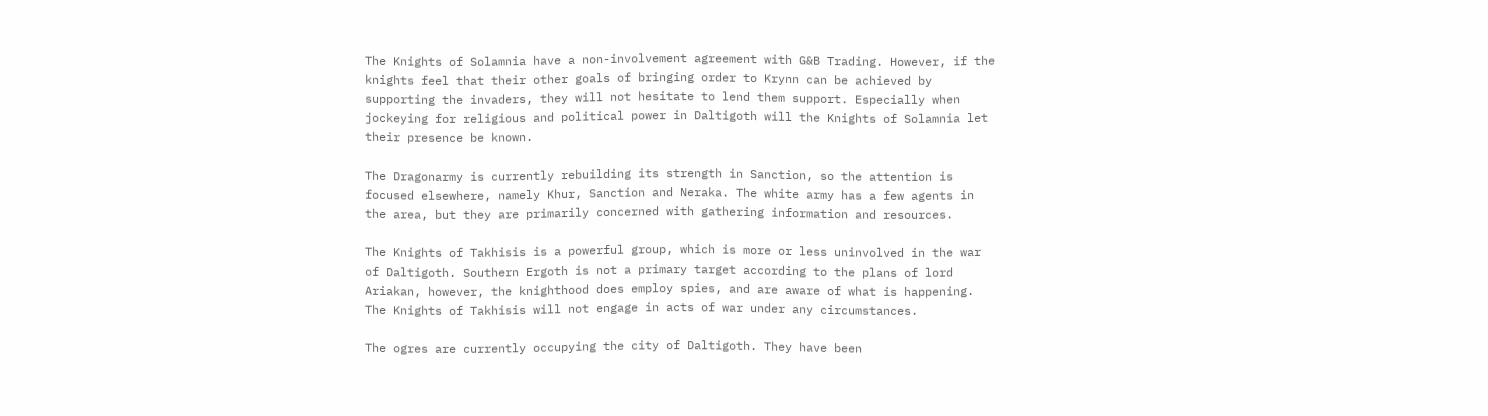The Knights of Solamnia have a non-involvement agreement with G&B Trading. However, if the knights feel that their other goals of bringing order to Krynn can be achieved by supporting the invaders, they will not hesitate to lend them support. Especially when jockeying for religious and political power in Daltigoth will the Knights of Solamnia let their presence be known.

The Dragonarmy is currently rebuilding its strength in Sanction, so the attention is focused elsewhere, namely Khur, Sanction and Neraka. The white army has a few agents in the area, but they are primarily concerned with gathering information and resources.

The Knights of Takhisis is a powerful group, which is more or less uninvolved in the war of Daltigoth. Southern Ergoth is not a primary target according to the plans of lord Ariakan, however, the knighthood does employ spies, and are aware of what is happening. The Knights of Takhisis will not engage in acts of war under any circumstances.

The ogres are currently occupying the city of Daltigoth. They have been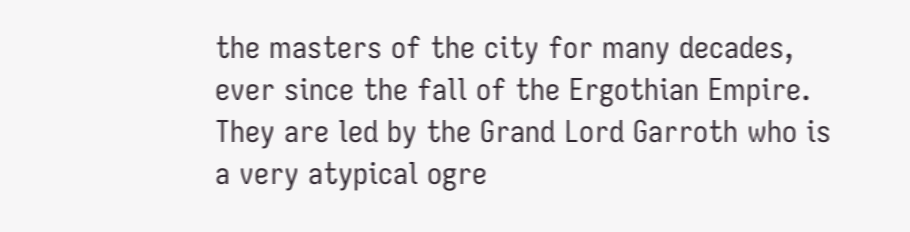the masters of the city for many decades, ever since the fall of the Ergothian Empire. They are led by the Grand Lord Garroth who is a very atypical ogre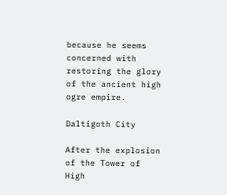because he seems concerned with restoring the glory of the ancient high ogre empire.

Daltigoth City

After the explosion of the Tower of High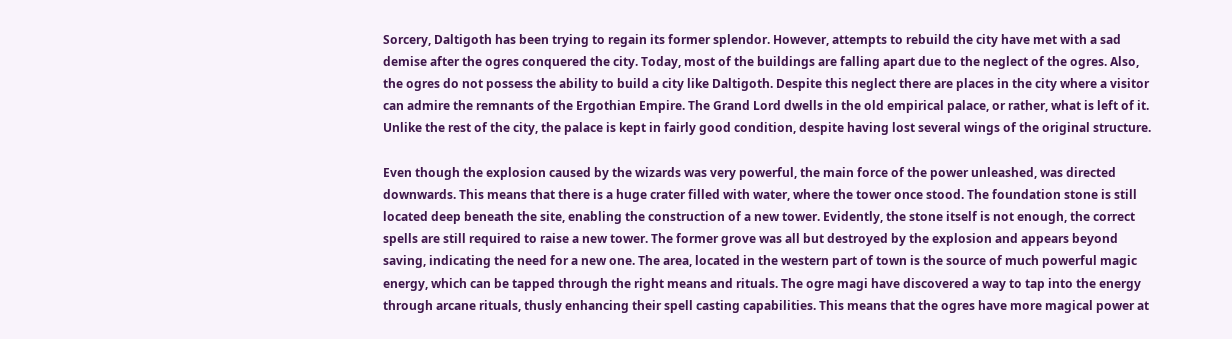Sorcery, Daltigoth has been trying to regain its former splendor. However, attempts to rebuild the city have met with a sad demise after the ogres conquered the city. Today, most of the buildings are falling apart due to the neglect of the ogres. Also, the ogres do not possess the ability to build a city like Daltigoth. Despite this neglect there are places in the city where a visitor can admire the remnants of the Ergothian Empire. The Grand Lord dwells in the old empirical palace, or rather, what is left of it. Unlike the rest of the city, the palace is kept in fairly good condition, despite having lost several wings of the original structure.

Even though the explosion caused by the wizards was very powerful, the main force of the power unleashed, was directed downwards. This means that there is a huge crater filled with water, where the tower once stood. The foundation stone is still located deep beneath the site, enabling the construction of a new tower. Evidently, the stone itself is not enough, the correct spells are still required to raise a new tower. The former grove was all but destroyed by the explosion and appears beyond saving, indicating the need for a new one. The area, located in the western part of town is the source of much powerful magic energy, which can be tapped through the right means and rituals. The ogre magi have discovered a way to tap into the energy through arcane rituals, thusly enhancing their spell casting capabilities. This means that the ogres have more magical power at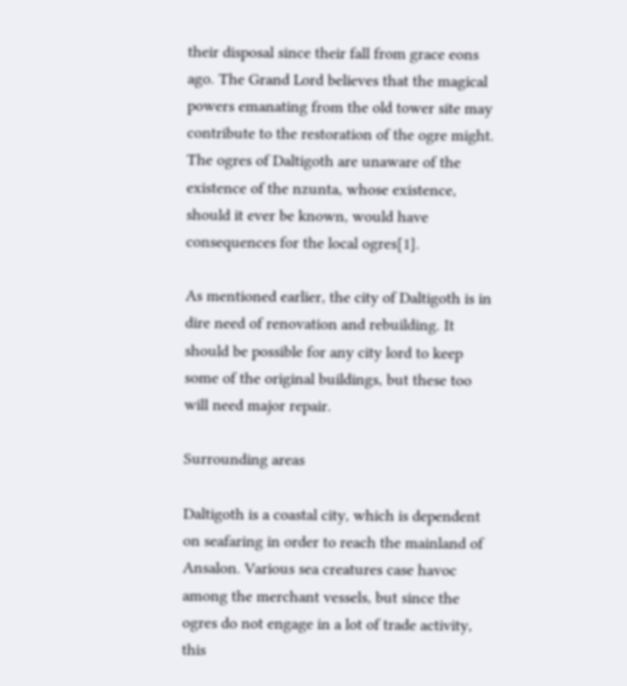their disposal since their fall from grace eons ago. The Grand Lord believes that the magical powers emanating from the old tower site may contribute to the restoration of the ogre might. The ogres of Daltigoth are unaware of the existence of the nzunta, whose existence, should it ever be known, would have consequences for the local ogres[1].

As mentioned earlier, the city of Daltigoth is in dire need of renovation and rebuilding. It should be possible for any city lord to keep some of the original buildings, but these too will need major repair.

Surrounding areas

Daltigoth is a coastal city, which is dependent on seafaring in order to reach the mainland of Ansalon. Various sea creatures case havoc among the merchant vessels, but since the ogres do not engage in a lot of trade activity, this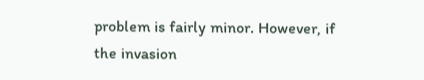problem is fairly minor. However, if the invasion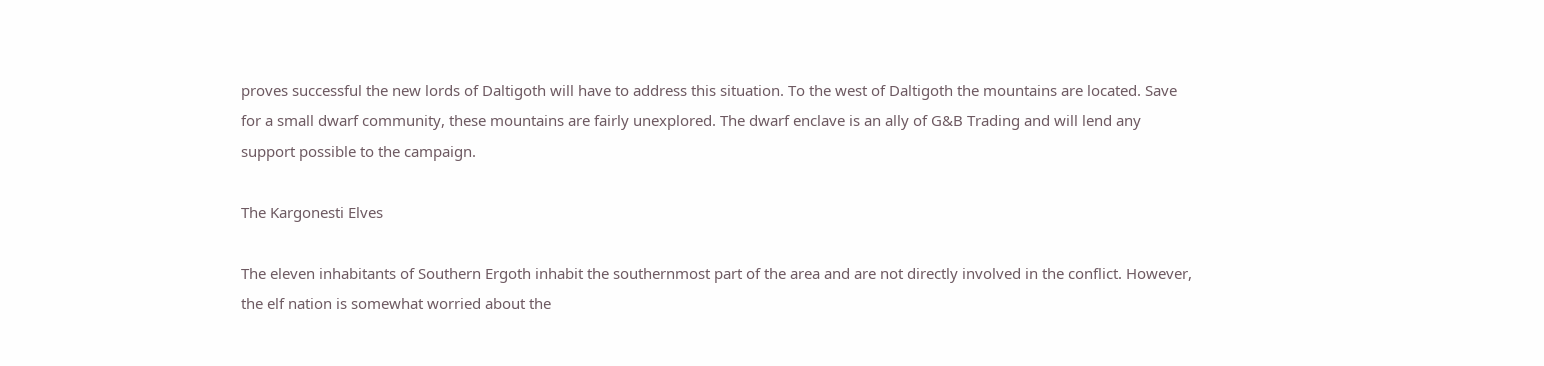proves successful the new lords of Daltigoth will have to address this situation. To the west of Daltigoth the mountains are located. Save for a small dwarf community, these mountains are fairly unexplored. The dwarf enclave is an ally of G&B Trading and will lend any support possible to the campaign.

The Kargonesti Elves

The eleven inhabitants of Southern Ergoth inhabit the southernmost part of the area and are not directly involved in the conflict. However, the elf nation is somewhat worried about the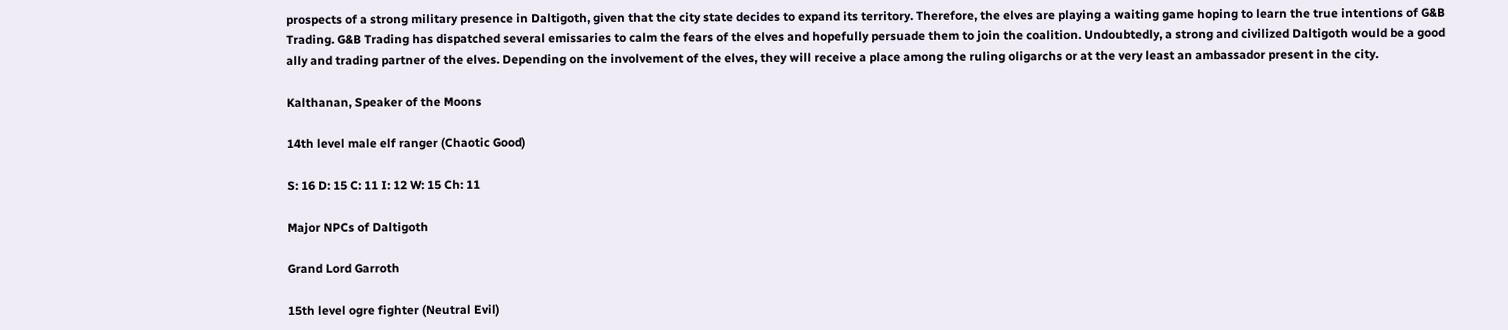prospects of a strong military presence in Daltigoth, given that the city state decides to expand its territory. Therefore, the elves are playing a waiting game hoping to learn the true intentions of G&B Trading. G&B Trading has dispatched several emissaries to calm the fears of the elves and hopefully persuade them to join the coalition. Undoubtedly, a strong and civilized Daltigoth would be a good ally and trading partner of the elves. Depending on the involvement of the elves, they will receive a place among the ruling oligarchs or at the very least an ambassador present in the city.

Kalthanan, Speaker of the Moons

14th level male elf ranger (Chaotic Good)

S: 16 D: 15 C: 11 I: 12 W: 15 Ch: 11

Major NPCs of Daltigoth

Grand Lord Garroth

15th level ogre fighter (Neutral Evil)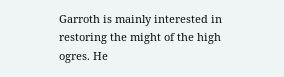Garroth is mainly interested in restoring the might of the high ogres. He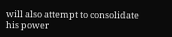will also attempt to consolidate his power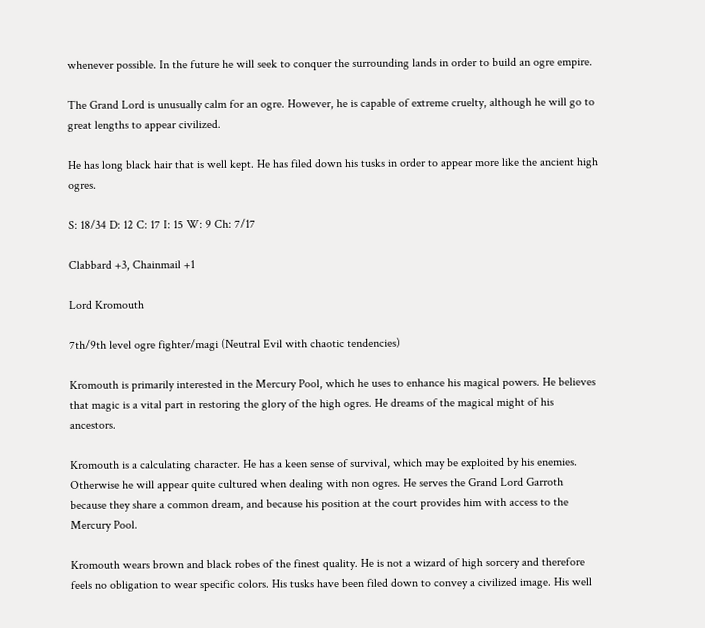whenever possible. In the future he will seek to conquer the surrounding lands in order to build an ogre empire.

The Grand Lord is unusually calm for an ogre. However, he is capable of extreme cruelty, although he will go to great lengths to appear civilized.

He has long black hair that is well kept. He has filed down his tusks in order to appear more like the ancient high ogres.

S: 18/34 D: 12 C: 17 I: 15 W: 9 Ch: 7/17

Clabbard +3, Chainmail +1

Lord Kromouth

7th/9th level ogre fighter/magi (Neutral Evil with chaotic tendencies)

Kromouth is primarily interested in the Mercury Pool, which he uses to enhance his magical powers. He believes that magic is a vital part in restoring the glory of the high ogres. He dreams of the magical might of his ancestors.

Kromouth is a calculating character. He has a keen sense of survival, which may be exploited by his enemies. Otherwise he will appear quite cultured when dealing with non ogres. He serves the Grand Lord Garroth because they share a common dream, and because his position at the court provides him with access to the Mercury Pool.

Kromouth wears brown and black robes of the finest quality. He is not a wizard of high sorcery and therefore feels no obligation to wear specific colors. His tusks have been filed down to convey a civilized image. His well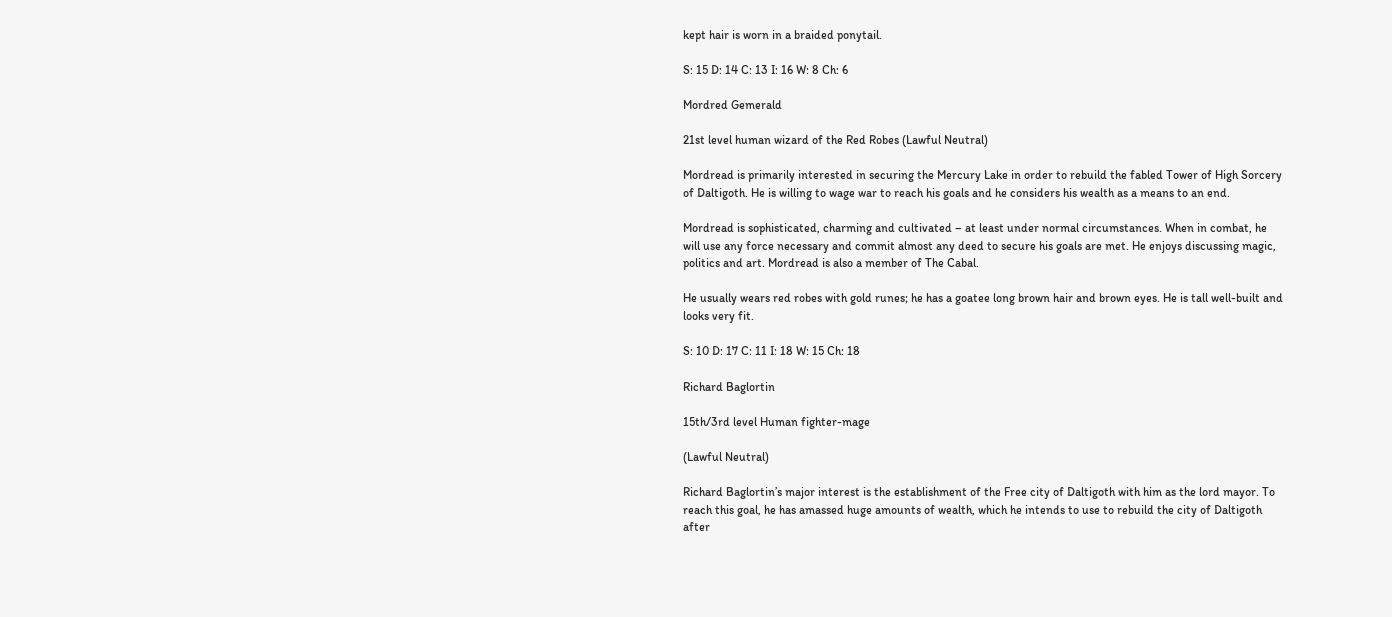kept hair is worn in a braided ponytail.

S: 15 D: 14 C: 13 I: 16 W: 8 Ch: 6

Mordred Gemerald

21st level human wizard of the Red Robes (Lawful Neutral)

Mordread is primarily interested in securing the Mercury Lake in order to rebuild the fabled Tower of High Sorcery of Daltigoth. He is willing to wage war to reach his goals and he considers his wealth as a means to an end.

Mordread is sophisticated, charming and cultivated – at least under normal circumstances. When in combat, he will use any force necessary and commit almost any deed to secure his goals are met. He enjoys discussing magic, politics and art. Mordread is also a member of The Cabal.

He usually wears red robes with gold runes; he has a goatee long brown hair and brown eyes. He is tall well-built and looks very fit.

S: 10 D: 17 C: 11 I: 18 W: 15 Ch: 18

Richard Baglortin

15th/3rd level Human fighter-mage

(Lawful Neutral)

Richard Baglortin’s major interest is the establishment of the Free city of Daltigoth with him as the lord mayor. To reach this goal, he has amassed huge amounts of wealth, which he intends to use to rebuild the city of Daltigoth after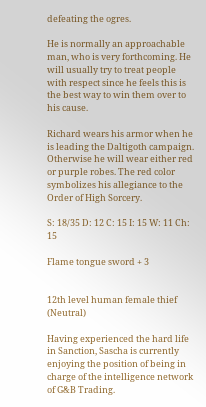defeating the ogres.

He is normally an approachable man, who is very forthcoming. He will usually try to treat people with respect since he feels this is the best way to win them over to his cause.

Richard wears his armor when he is leading the Daltigoth campaign. Otherwise he will wear either red or purple robes. The red color symbolizes his allegiance to the Order of High Sorcery.

S: 18/35 D: 12 C: 15 I: 15 W: 11 Ch: 15

Flame tongue sword + 3


12th level human female thief (Neutral)

Having experienced the hard life in Sanction, Sascha is currently enjoying the position of being in charge of the intelligence network of G&B Trading.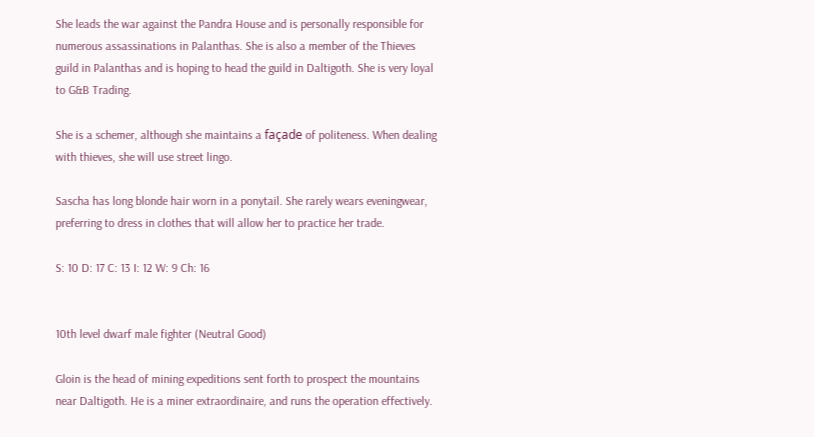She leads the war against the Pandra House and is personally responsible for numerous assassinations in Palanthas. She is also a member of the Thieves guild in Palanthas and is hoping to head the guild in Daltigoth. She is very loyal to G&B Trading.

She is a schemer, although she maintains a façade of politeness. When dealing with thieves, she will use street lingo.

Sascha has long blonde hair worn in a ponytail. She rarely wears eveningwear, preferring to dress in clothes that will allow her to practice her trade.

S: 10 D: 17 C: 13 I: 12 W: 9 Ch: 16


10th level dwarf male fighter (Neutral Good)

Gloin is the head of mining expeditions sent forth to prospect the mountains near Daltigoth. He is a miner extraordinaire, and runs the operation effectively.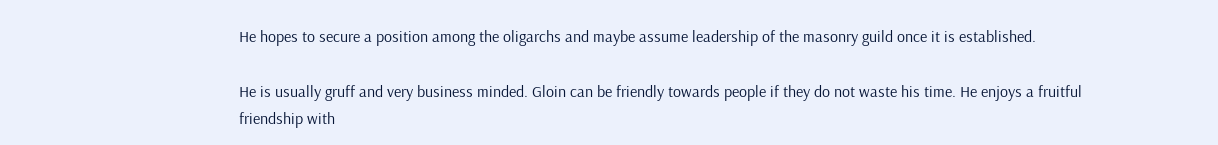He hopes to secure a position among the oligarchs and maybe assume leadership of the masonry guild once it is established.

He is usually gruff and very business minded. Gloin can be friendly towards people if they do not waste his time. He enjoys a fruitful friendship with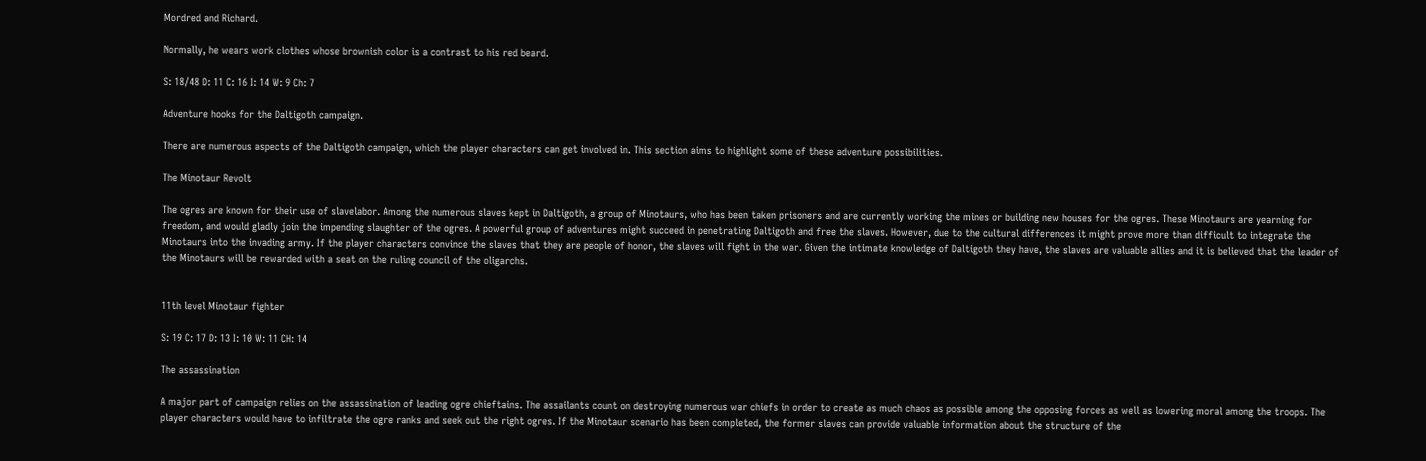Mordred and Richard.

Normally, he wears work clothes whose brownish color is a contrast to his red beard.

S: 18/48 D: 11 C: 16 I: 14 W: 9 Ch: 7

Adventure hooks for the Daltigoth campaign.

There are numerous aspects of the Daltigoth campaign, which the player characters can get involved in. This section aims to highlight some of these adventure possibilities.

The Minotaur Revolt

The ogres are known for their use of slavelabor. Among the numerous slaves kept in Daltigoth, a group of Minotaurs, who has been taken prisoners and are currently working the mines or building new houses for the ogres. These Minotaurs are yearning for freedom, and would gladly join the impending slaughter of the ogres. A powerful group of adventures might succeed in penetrating Daltigoth and free the slaves. However, due to the cultural differences it might prove more than difficult to integrate the Minotaurs into the invading army. If the player characters convince the slaves that they are people of honor, the slaves will fight in the war. Given the intimate knowledge of Daltigoth they have, the slaves are valuable allies and it is believed that the leader of the Minotaurs will be rewarded with a seat on the ruling council of the oligarchs.


11th level Minotaur fighter

S: 19 C: 17 D: 13 I: 10 W: 11 CH: 14

The assassination

A major part of campaign relies on the assassination of leading ogre chieftains. The assailants count on destroying numerous war chiefs in order to create as much chaos as possible among the opposing forces as well as lowering moral among the troops. The player characters would have to infiltrate the ogre ranks and seek out the right ogres. If the Minotaur scenario has been completed, the former slaves can provide valuable information about the structure of the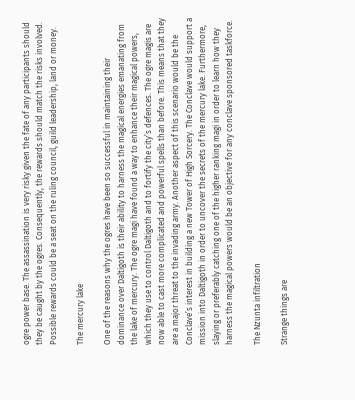ogre power base. The assassination is very risky given the fate of any participants should they be caught by the ogres. Consequently, the rewards should match the risks involved. Possible rewards could be a seat on the ruling council, guild leadership, land or money.

The mercury lake

One of the reasons why the ogres have been so successful in maintaining their dominance over Daltigoth is their ability to harness the magical energies emanating from the lake of mercury. The ogre magi have found a way to enhance their magical powers, which they use to control Daltigoth and to fortify the city’s defences. The ogre magis are now able to cast more complicated and powerful spells than before. This means that they are a major threat to the invading army. Another aspect of this scenario would be the Conclave’s interest in building a new Tower of High Sorcery. The Conclave would support a mission into Daltigoth in order to uncover the secrets of the mercury lake. Furthermore, slaying or preferably catching one of the higher ranking magi in order to learn how they harness the magical powers would be an objective for any conclave sponsored taskforce.

The Nzunta infiltration

Strange things are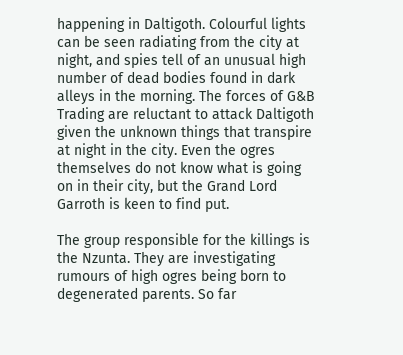happening in Daltigoth. Colourful lights can be seen radiating from the city at night, and spies tell of an unusual high number of dead bodies found in dark alleys in the morning. The forces of G&B Trading are reluctant to attack Daltigoth given the unknown things that transpire at night in the city. Even the ogres themselves do not know what is going on in their city, but the Grand Lord Garroth is keen to find put.

The group responsible for the killings is the Nzunta. They are investigating rumours of high ogres being born to degenerated parents. So far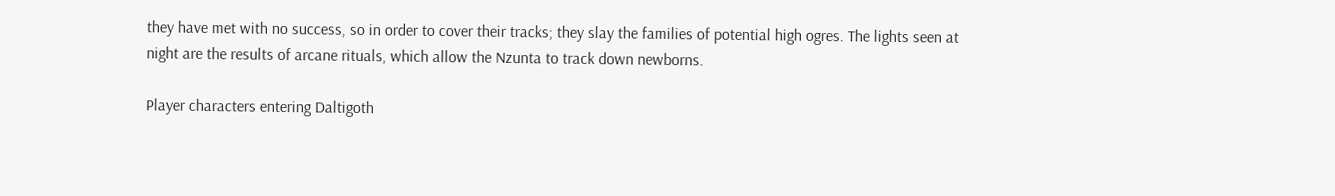they have met with no success, so in order to cover their tracks; they slay the families of potential high ogres. The lights seen at night are the results of arcane rituals, which allow the Nzunta to track down newborns.

Player characters entering Daltigoth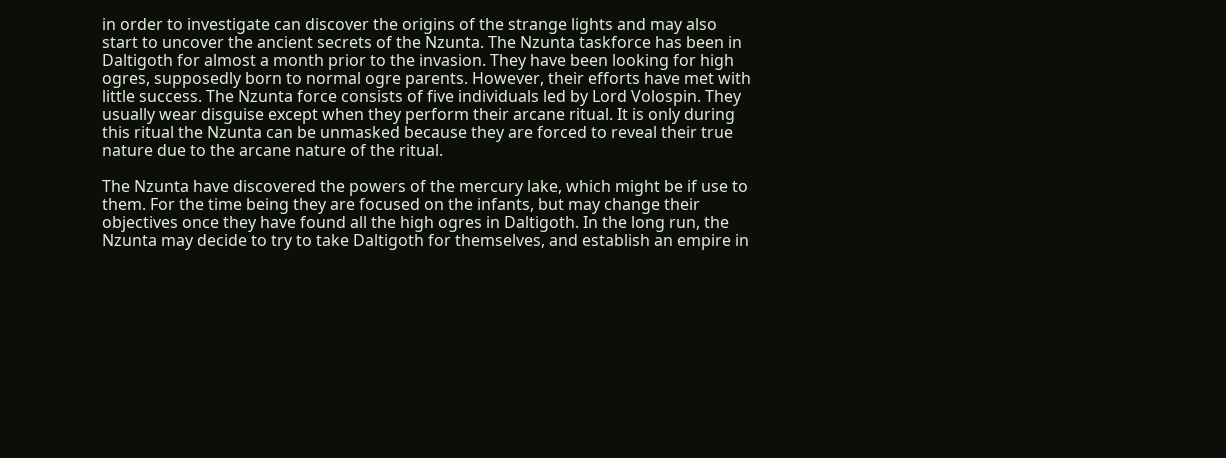in order to investigate can discover the origins of the strange lights and may also start to uncover the ancient secrets of the Nzunta. The Nzunta taskforce has been in Daltigoth for almost a month prior to the invasion. They have been looking for high ogres, supposedly born to normal ogre parents. However, their efforts have met with little success. The Nzunta force consists of five individuals led by Lord Volospin. They usually wear disguise except when they perform their arcane ritual. It is only during this ritual the Nzunta can be unmasked because they are forced to reveal their true nature due to the arcane nature of the ritual.

The Nzunta have discovered the powers of the mercury lake, which might be if use to them. For the time being they are focused on the infants, but may change their objectives once they have found all the high ogres in Daltigoth. In the long run, the Nzunta may decide to try to take Daltigoth for themselves, and establish an empire in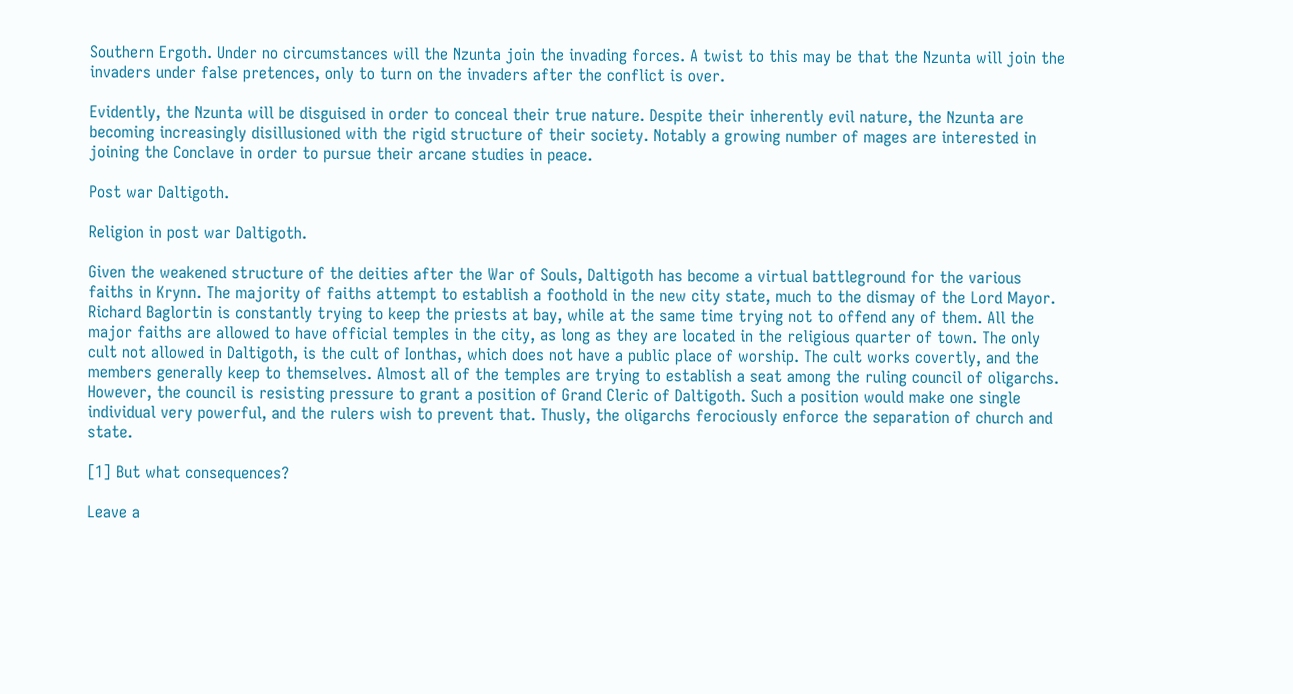Southern Ergoth. Under no circumstances will the Nzunta join the invading forces. A twist to this may be that the Nzunta will join the invaders under false pretences, only to turn on the invaders after the conflict is over.

Evidently, the Nzunta will be disguised in order to conceal their true nature. Despite their inherently evil nature, the Nzunta are becoming increasingly disillusioned with the rigid structure of their society. Notably a growing number of mages are interested in joining the Conclave in order to pursue their arcane studies in peace.

Post war Daltigoth.

Religion in post war Daltigoth.

Given the weakened structure of the deities after the War of Souls, Daltigoth has become a virtual battleground for the various faiths in Krynn. The majority of faiths attempt to establish a foothold in the new city state, much to the dismay of the Lord Mayor. Richard Baglortin is constantly trying to keep the priests at bay, while at the same time trying not to offend any of them. All the major faiths are allowed to have official temples in the city, as long as they are located in the religious quarter of town. The only cult not allowed in Daltigoth, is the cult of Ionthas, which does not have a public place of worship. The cult works covertly, and the members generally keep to themselves. Almost all of the temples are trying to establish a seat among the ruling council of oligarchs. However, the council is resisting pressure to grant a position of Grand Cleric of Daltigoth. Such a position would make one single individual very powerful, and the rulers wish to prevent that. Thusly, the oligarchs ferociously enforce the separation of church and state.

[1] But what consequences?

Leave a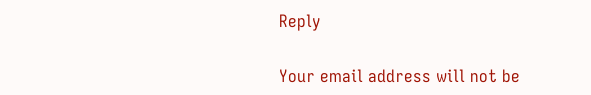Reply

Your email address will not be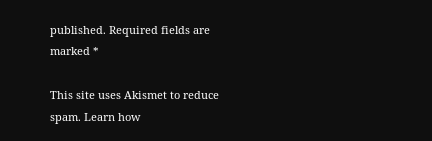published. Required fields are marked *

This site uses Akismet to reduce spam. Learn how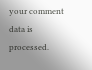your comment data is processed.